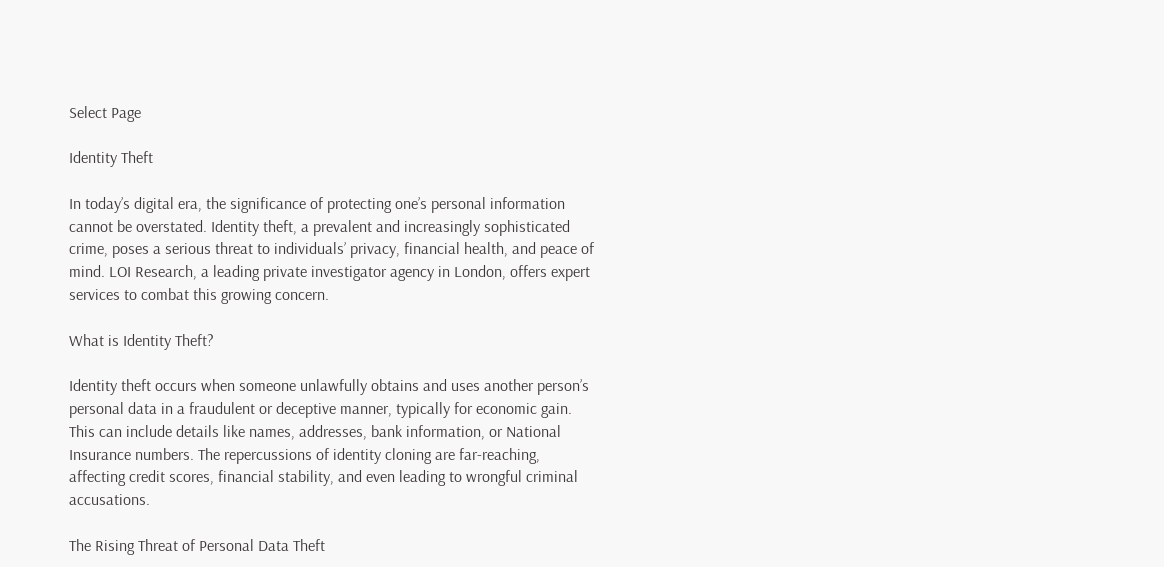Select Page

Identity Theft

In today’s digital era, the significance of protecting one’s personal information cannot be overstated. Identity theft, a prevalent and increasingly sophisticated crime, poses a serious threat to individuals’ privacy, financial health, and peace of mind. LOI Research, a leading private investigator agency in London, offers expert services to combat this growing concern.

What is Identity Theft?

Identity theft occurs when someone unlawfully obtains and uses another person’s personal data in a fraudulent or deceptive manner, typically for economic gain. This can include details like names, addresses, bank information, or National Insurance numbers. The repercussions of identity cloning are far-reaching, affecting credit scores, financial stability, and even leading to wrongful criminal accusations.

The Rising Threat of Personal Data Theft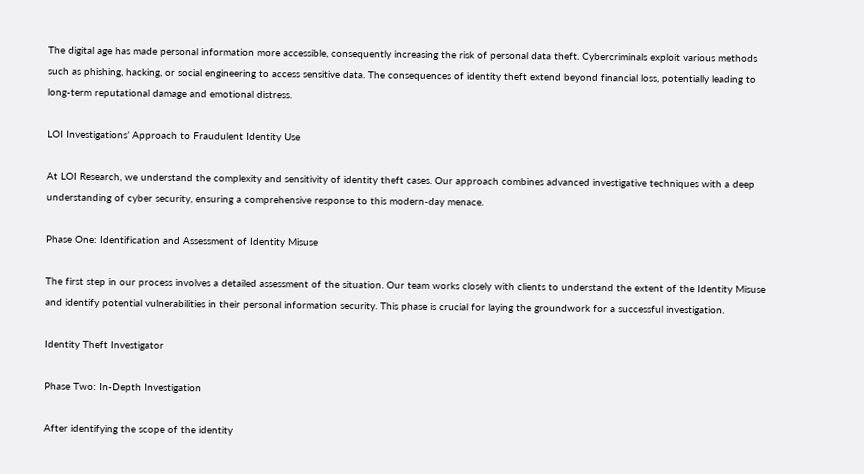The digital age has made personal information more accessible, consequently increasing the risk of personal data theft. Cybercriminals exploit various methods such as phishing, hacking, or social engineering to access sensitive data. The consequences of identity theft extend beyond financial loss, potentially leading to long-term reputational damage and emotional distress.

LOI Investigations’ Approach to Fraudulent Identity Use

At LOI Research, we understand the complexity and sensitivity of identity theft cases. Our approach combines advanced investigative techniques with a deep understanding of cyber security, ensuring a comprehensive response to this modern-day menace.

Phase One: Identification and Assessment of Identity Misuse

The first step in our process involves a detailed assessment of the situation. Our team works closely with clients to understand the extent of the Identity Misuse and identify potential vulnerabilities in their personal information security. This phase is crucial for laying the groundwork for a successful investigation.

Identity Theft Investigator

Phase Two: In-Depth Investigation

After identifying the scope of the identity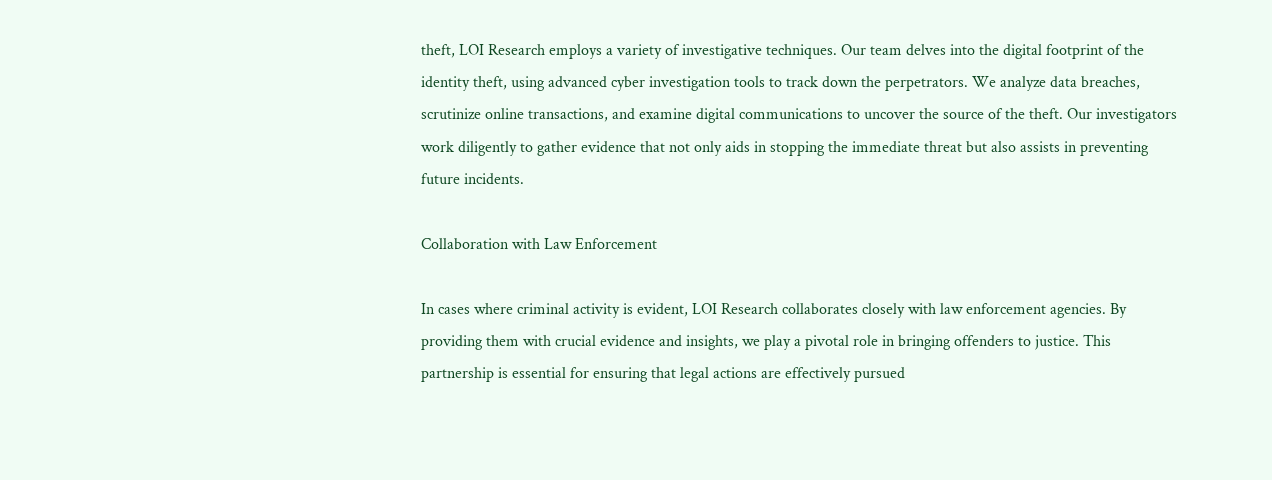theft, LOI Research employs a variety of investigative techniques. Our team delves into the digital footprint of the identity theft, using advanced cyber investigation tools to track down the perpetrators. We analyze data breaches, scrutinize online transactions, and examine digital communications to uncover the source of the theft. Our investigators work diligently to gather evidence that not only aids in stopping the immediate threat but also assists in preventing future incidents.

Collaboration with Law Enforcement

In cases where criminal activity is evident, LOI Research collaborates closely with law enforcement agencies. By providing them with crucial evidence and insights, we play a pivotal role in bringing offenders to justice. This partnership is essential for ensuring that legal actions are effectively pursued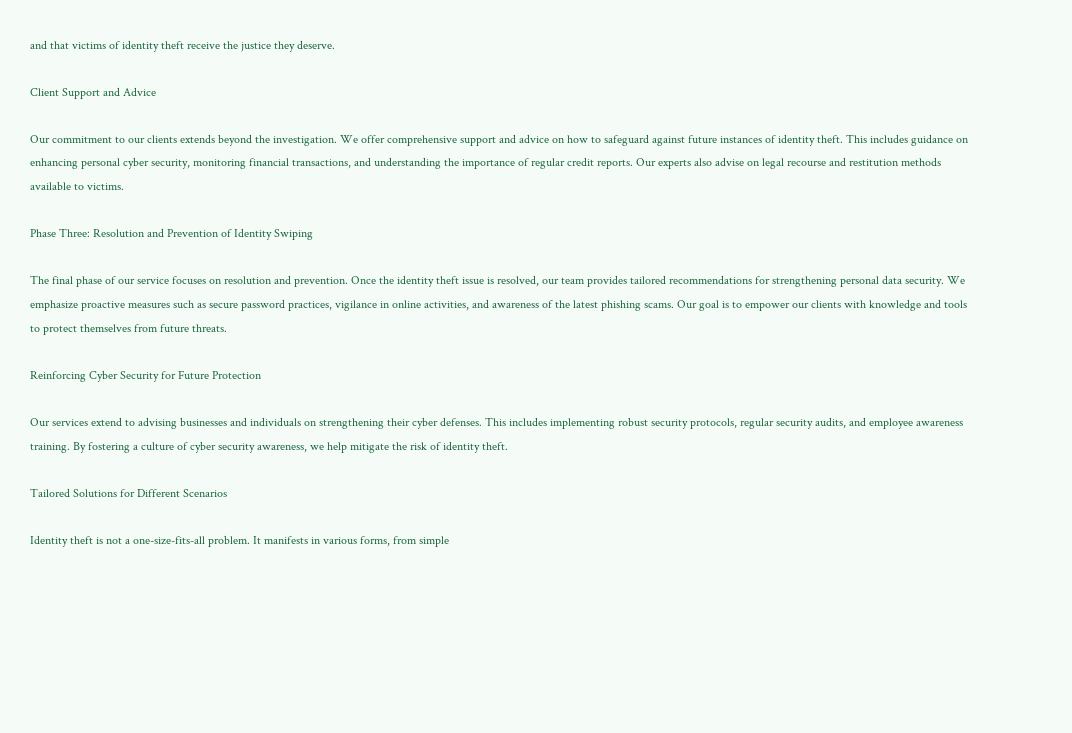and that victims of identity theft receive the justice they deserve.

Client Support and Advice

Our commitment to our clients extends beyond the investigation. We offer comprehensive support and advice on how to safeguard against future instances of identity theft. This includes guidance on enhancing personal cyber security, monitoring financial transactions, and understanding the importance of regular credit reports. Our experts also advise on legal recourse and restitution methods available to victims.

Phase Three: Resolution and Prevention of Identity Swiping

The final phase of our service focuses on resolution and prevention. Once the identity theft issue is resolved, our team provides tailored recommendations for strengthening personal data security. We emphasize proactive measures such as secure password practices, vigilance in online activities, and awareness of the latest phishing scams. Our goal is to empower our clients with knowledge and tools to protect themselves from future threats.

Reinforcing Cyber Security for Future Protection

Our services extend to advising businesses and individuals on strengthening their cyber defenses. This includes implementing robust security protocols, regular security audits, and employee awareness training. By fostering a culture of cyber security awareness, we help mitigate the risk of identity theft.

Tailored Solutions for Different Scenarios

Identity theft is not a one-size-fits-all problem. It manifests in various forms, from simple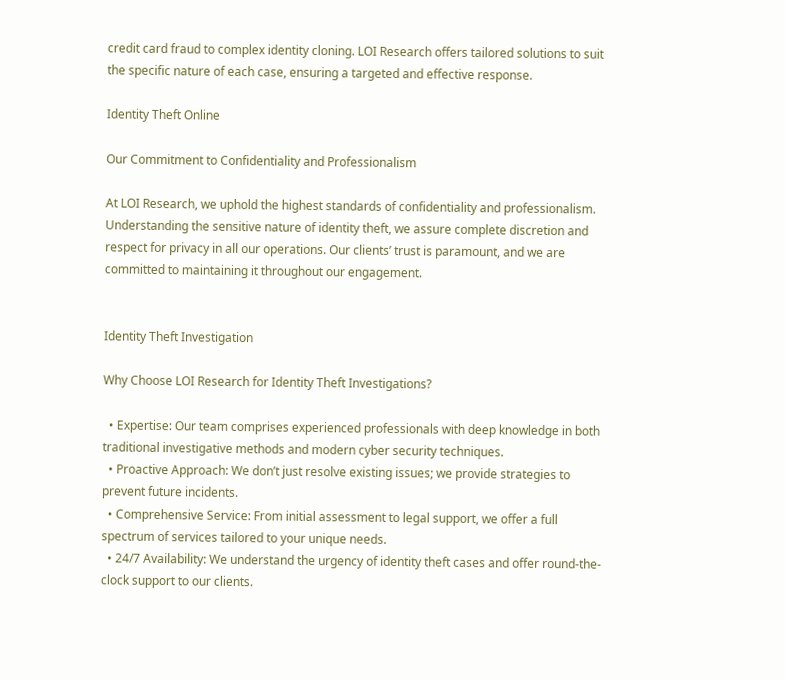credit card fraud to complex identity cloning. LOI Research offers tailored solutions to suit the specific nature of each case, ensuring a targeted and effective response.

Identity Theft Online

Our Commitment to Confidentiality and Professionalism

At LOI Research, we uphold the highest standards of confidentiality and professionalism. Understanding the sensitive nature of identity theft, we assure complete discretion and respect for privacy in all our operations. Our clients’ trust is paramount, and we are committed to maintaining it throughout our engagement.


Identity Theft Investigation

Why Choose LOI Research for Identity Theft Investigations?

  • Expertise: Our team comprises experienced professionals with deep knowledge in both traditional investigative methods and modern cyber security techniques.
  • Proactive Approach: We don’t just resolve existing issues; we provide strategies to prevent future incidents.
  • Comprehensive Service: From initial assessment to legal support, we offer a full spectrum of services tailored to your unique needs.
  • 24/7 Availability: We understand the urgency of identity theft cases and offer round-the-clock support to our clients.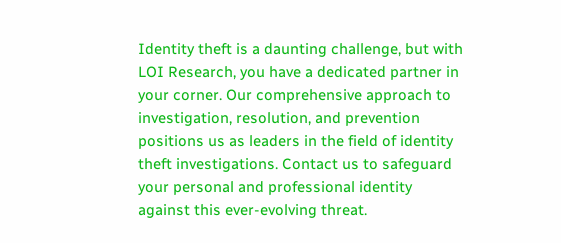Identity theft is a daunting challenge, but with LOI Research, you have a dedicated partner in your corner. Our comprehensive approach to investigation, resolution, and prevention positions us as leaders in the field of identity theft investigations. Contact us to safeguard your personal and professional identity against this ever-evolving threat.